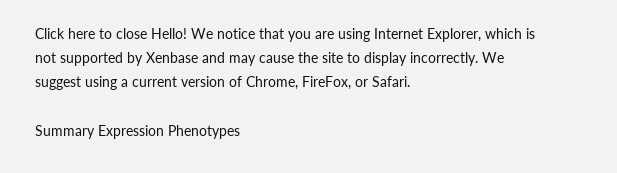Click here to close Hello! We notice that you are using Internet Explorer, which is not supported by Xenbase and may cause the site to display incorrectly. We suggest using a current version of Chrome, FireFox, or Safari.

Summary Expression Phenotypes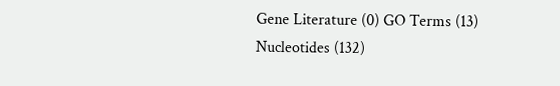Gene Literature (0) GO Terms (13) Nucleotides (132)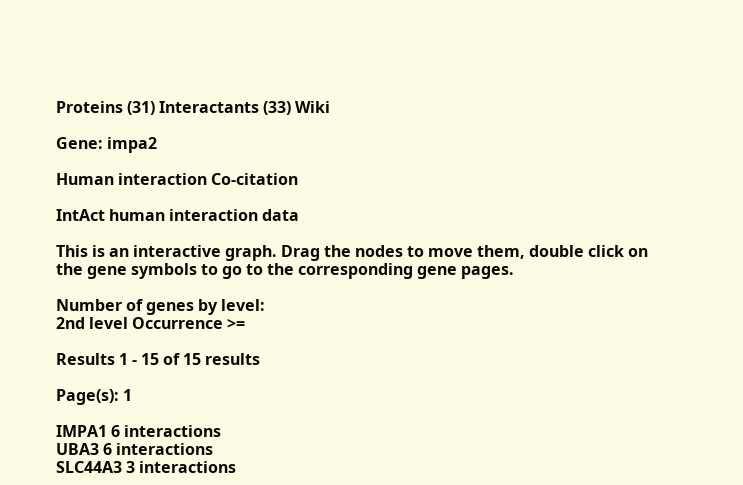Proteins (31) Interactants (33) Wiki

Gene: impa2

Human interaction Co-citation

IntAct human interaction data

This is an interactive graph. Drag the nodes to move them, double click on the gene symbols to go to the corresponding gene pages.

Number of genes by level:
2nd level Occurrence >=

Results 1 - 15 of 15 results

Page(s): 1

IMPA1 6 interactions
UBA3 6 interactions
SLC44A3 3 interactions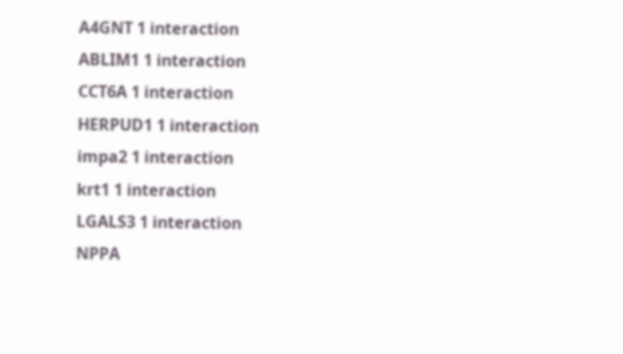A4GNT 1 interaction
ABLIM1 1 interaction
CCT6A 1 interaction
HERPUD1 1 interaction
impa2 1 interaction
krt1 1 interaction
LGALS3 1 interaction
NPPA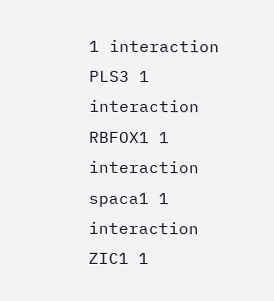1 interaction
PLS3 1 interaction
RBFOX1 1 interaction
spaca1 1 interaction
ZIC1 1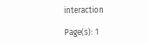interaction

Page(s): 1